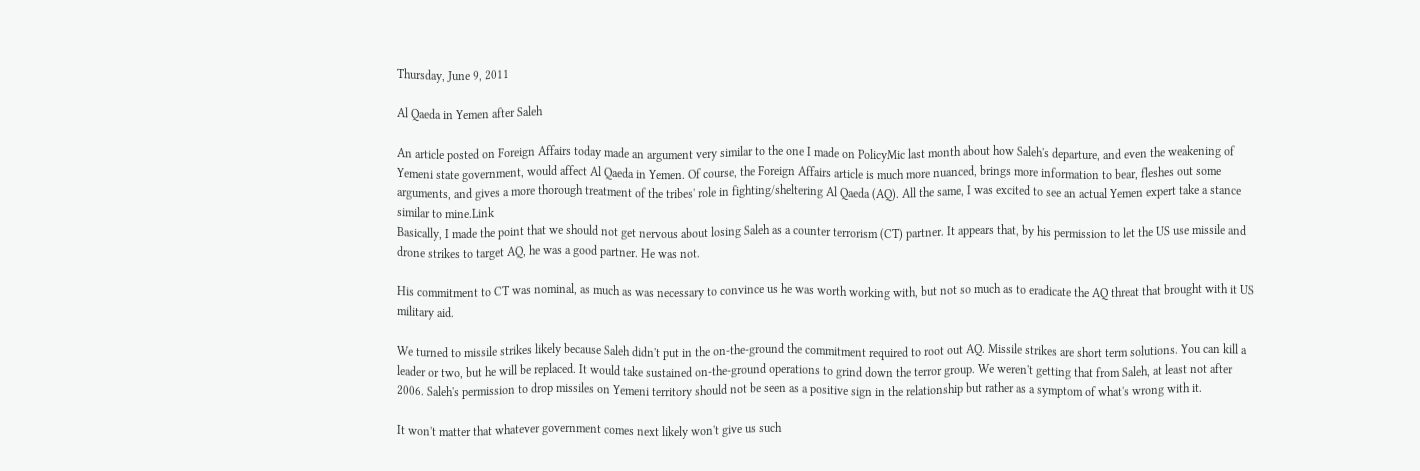Thursday, June 9, 2011

Al Qaeda in Yemen after Saleh

An article posted on Foreign Affairs today made an argument very similar to the one I made on PolicyMic last month about how Saleh's departure, and even the weakening of Yemeni state government, would affect Al Qaeda in Yemen. Of course, the Foreign Affairs article is much more nuanced, brings more information to bear, fleshes out some arguments, and gives a more thorough treatment of the tribes' role in fighting/sheltering Al Qaeda (AQ). All the same, I was excited to see an actual Yemen expert take a stance similar to mine.Link
Basically, I made the point that we should not get nervous about losing Saleh as a counter terrorism (CT) partner. It appears that, by his permission to let the US use missile and drone strikes to target AQ, he was a good partner. He was not.

His commitment to CT was nominal, as much as was necessary to convince us he was worth working with, but not so much as to eradicate the AQ threat that brought with it US military aid.

We turned to missile strikes likely because Saleh didn't put in the on-the-ground the commitment required to root out AQ. Missile strikes are short term solutions. You can kill a leader or two, but he will be replaced. It would take sustained on-the-ground operations to grind down the terror group. We weren't getting that from Saleh, at least not after 2006. Saleh's permission to drop missiles on Yemeni territory should not be seen as a positive sign in the relationship but rather as a symptom of what's wrong with it.

It won't matter that whatever government comes next likely won't give us such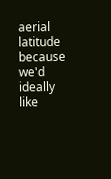aerial latitude because we'd ideally like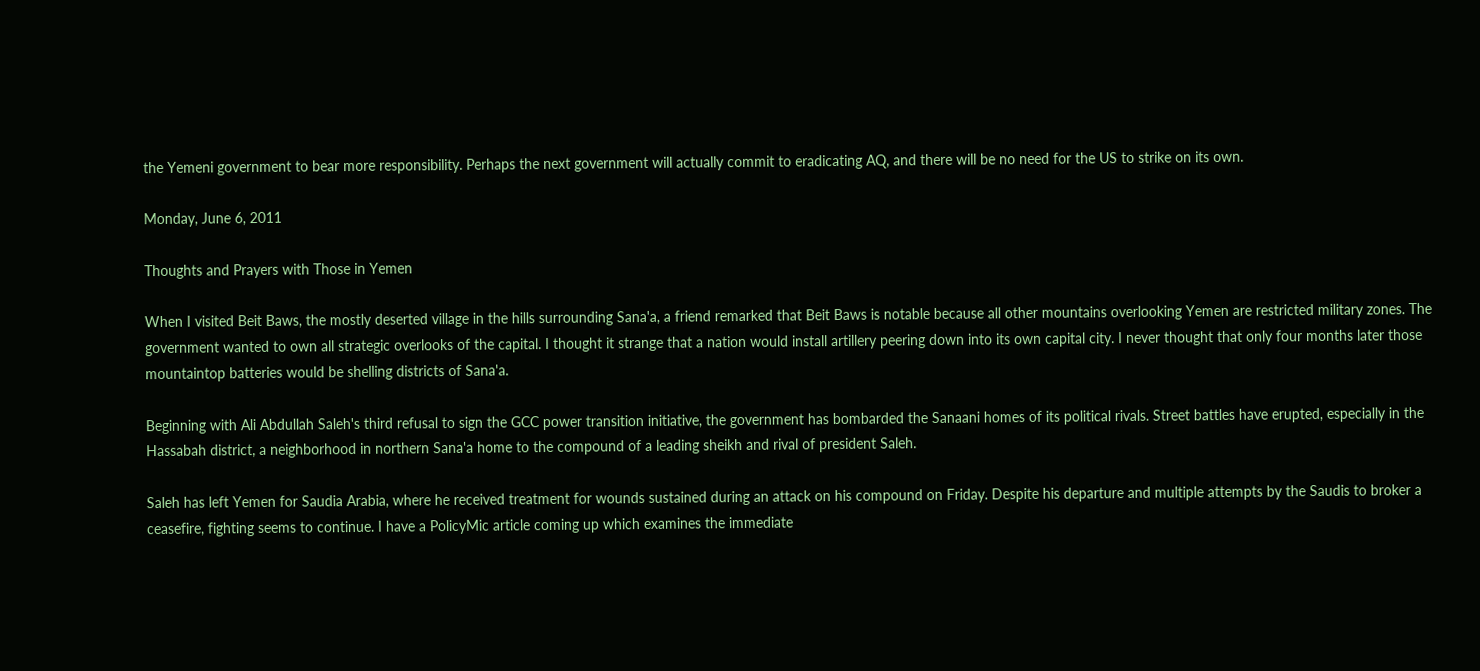the Yemeni government to bear more responsibility. Perhaps the next government will actually commit to eradicating AQ, and there will be no need for the US to strike on its own.

Monday, June 6, 2011

Thoughts and Prayers with Those in Yemen

When I visited Beit Baws, the mostly deserted village in the hills surrounding Sana'a, a friend remarked that Beit Baws is notable because all other mountains overlooking Yemen are restricted military zones. The government wanted to own all strategic overlooks of the capital. I thought it strange that a nation would install artillery peering down into its own capital city. I never thought that only four months later those mountaintop batteries would be shelling districts of Sana'a.

Beginning with Ali Abdullah Saleh's third refusal to sign the GCC power transition initiative, the government has bombarded the Sanaani homes of its political rivals. Street battles have erupted, especially in the Hassabah district, a neighborhood in northern Sana'a home to the compound of a leading sheikh and rival of president Saleh.

Saleh has left Yemen for Saudia Arabia, where he received treatment for wounds sustained during an attack on his compound on Friday. Despite his departure and multiple attempts by the Saudis to broker a ceasefire, fighting seems to continue. I have a PolicyMic article coming up which examines the immediate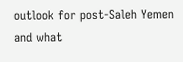outlook for post-Saleh Yemen and what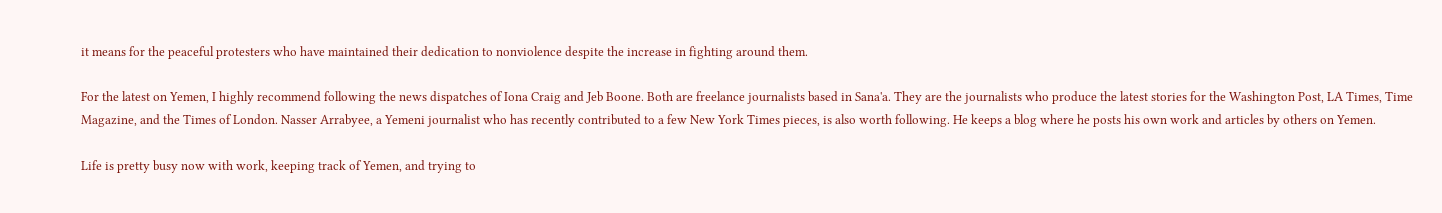it means for the peaceful protesters who have maintained their dedication to nonviolence despite the increase in fighting around them.

For the latest on Yemen, I highly recommend following the news dispatches of Iona Craig and Jeb Boone. Both are freelance journalists based in Sana'a. They are the journalists who produce the latest stories for the Washington Post, LA Times, Time Magazine, and the Times of London. Nasser Arrabyee, a Yemeni journalist who has recently contributed to a few New York Times pieces, is also worth following. He keeps a blog where he posts his own work and articles by others on Yemen.

Life is pretty busy now with work, keeping track of Yemen, and trying to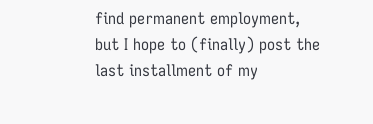find permanent employment, but I hope to (finally) post the last installment of my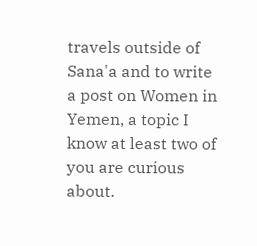travels outside of Sana'a and to write a post on Women in Yemen, a topic I know at least two of you are curious about.